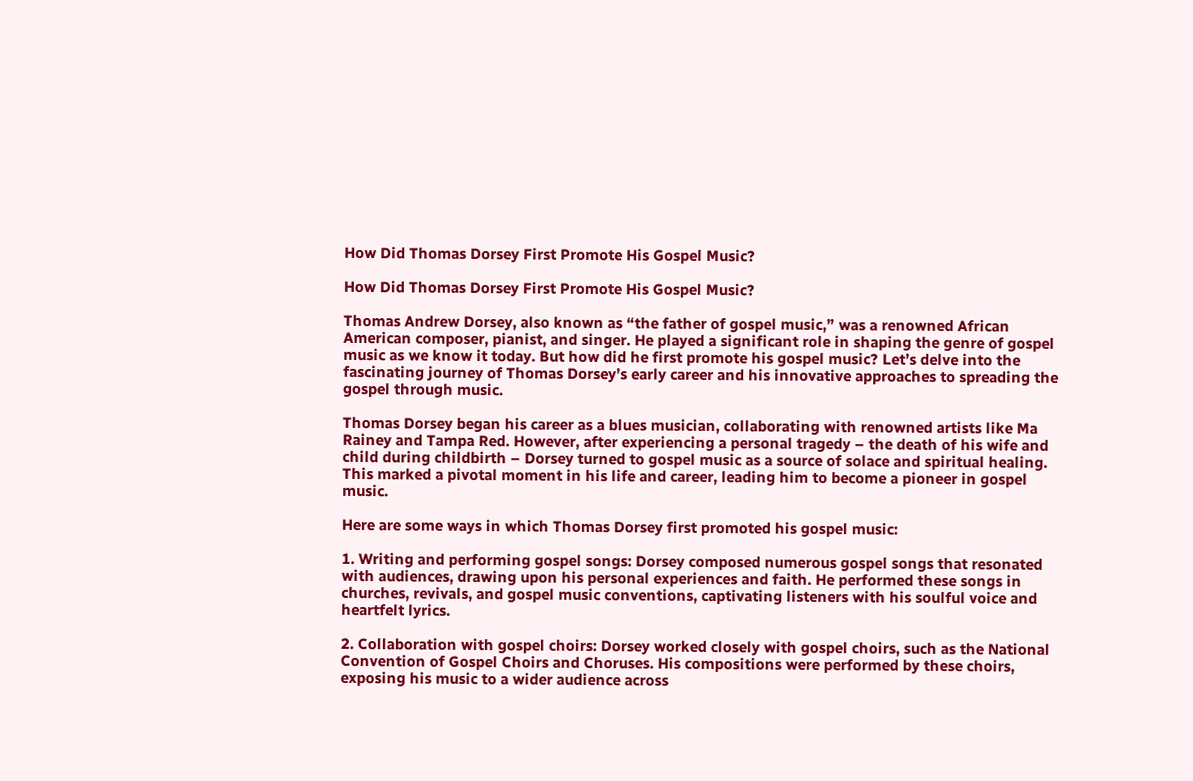How Did Thomas Dorsey First Promote His Gospel Music?

How Did Thomas Dorsey First Promote His Gospel Music?

Thomas Andrew Dorsey, also known as “the father of gospel music,” was a renowned African American composer, pianist, and singer. He played a significant role in shaping the genre of gospel music as we know it today. But how did he first promote his gospel music? Let’s delve into the fascinating journey of Thomas Dorsey’s early career and his innovative approaches to spreading the gospel through music.

Thomas Dorsey began his career as a blues musician, collaborating with renowned artists like Ma Rainey and Tampa Red. However, after experiencing a personal tragedy – the death of his wife and child during childbirth – Dorsey turned to gospel music as a source of solace and spiritual healing. This marked a pivotal moment in his life and career, leading him to become a pioneer in gospel music.

Here are some ways in which Thomas Dorsey first promoted his gospel music:

1. Writing and performing gospel songs: Dorsey composed numerous gospel songs that resonated with audiences, drawing upon his personal experiences and faith. He performed these songs in churches, revivals, and gospel music conventions, captivating listeners with his soulful voice and heartfelt lyrics.

2. Collaboration with gospel choirs: Dorsey worked closely with gospel choirs, such as the National Convention of Gospel Choirs and Choruses. His compositions were performed by these choirs, exposing his music to a wider audience across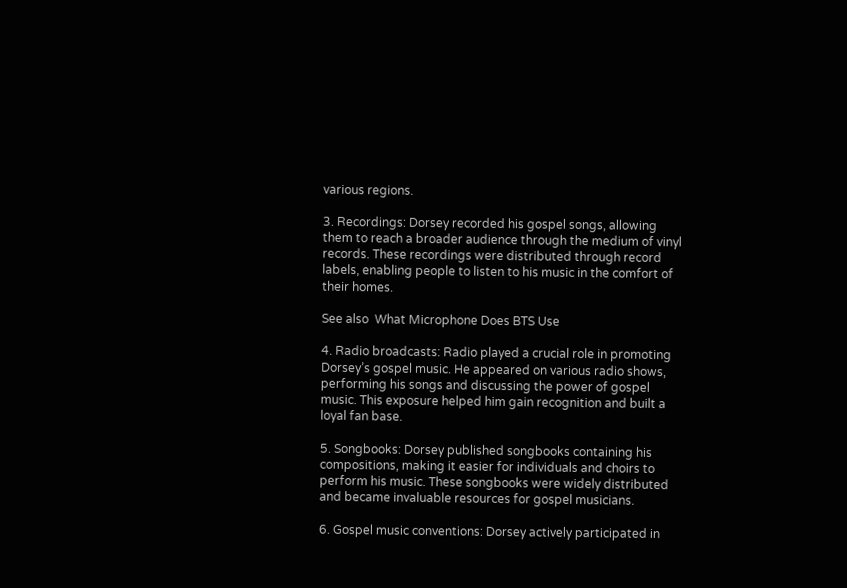various regions.

3. Recordings: Dorsey recorded his gospel songs, allowing them to reach a broader audience through the medium of vinyl records. These recordings were distributed through record labels, enabling people to listen to his music in the comfort of their homes.

See also  What Microphone Does BTS Use

4. Radio broadcasts: Radio played a crucial role in promoting Dorsey’s gospel music. He appeared on various radio shows, performing his songs and discussing the power of gospel music. This exposure helped him gain recognition and built a loyal fan base.

5. Songbooks: Dorsey published songbooks containing his compositions, making it easier for individuals and choirs to perform his music. These songbooks were widely distributed and became invaluable resources for gospel musicians.

6. Gospel music conventions: Dorsey actively participated in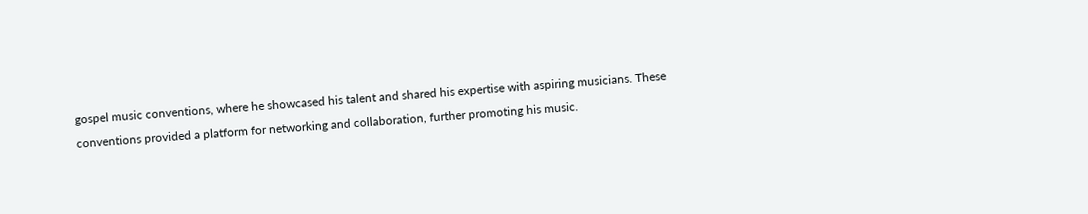gospel music conventions, where he showcased his talent and shared his expertise with aspiring musicians. These conventions provided a platform for networking and collaboration, further promoting his music.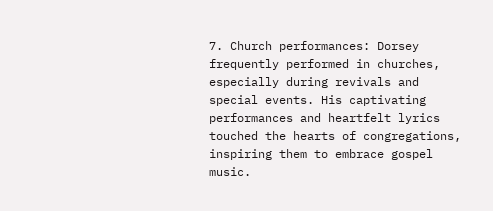7. Church performances: Dorsey frequently performed in churches, especially during revivals and special events. His captivating performances and heartfelt lyrics touched the hearts of congregations, inspiring them to embrace gospel music.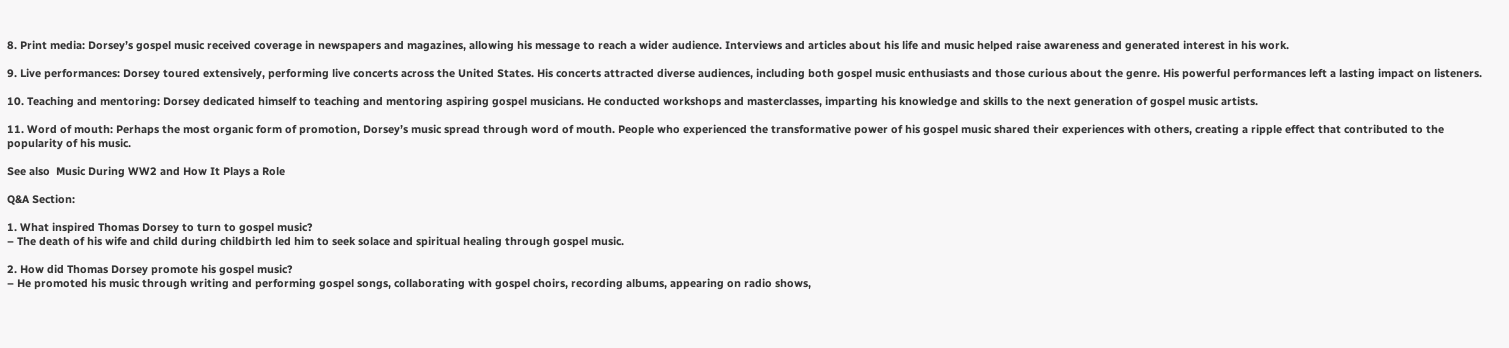8. Print media: Dorsey’s gospel music received coverage in newspapers and magazines, allowing his message to reach a wider audience. Interviews and articles about his life and music helped raise awareness and generated interest in his work.

9. Live performances: Dorsey toured extensively, performing live concerts across the United States. His concerts attracted diverse audiences, including both gospel music enthusiasts and those curious about the genre. His powerful performances left a lasting impact on listeners.

10. Teaching and mentoring: Dorsey dedicated himself to teaching and mentoring aspiring gospel musicians. He conducted workshops and masterclasses, imparting his knowledge and skills to the next generation of gospel music artists.

11. Word of mouth: Perhaps the most organic form of promotion, Dorsey’s music spread through word of mouth. People who experienced the transformative power of his gospel music shared their experiences with others, creating a ripple effect that contributed to the popularity of his music.

See also  Music During WW2 and How It Plays a Role

Q&A Section:

1. What inspired Thomas Dorsey to turn to gospel music?
– The death of his wife and child during childbirth led him to seek solace and spiritual healing through gospel music.

2. How did Thomas Dorsey promote his gospel music?
– He promoted his music through writing and performing gospel songs, collaborating with gospel choirs, recording albums, appearing on radio shows,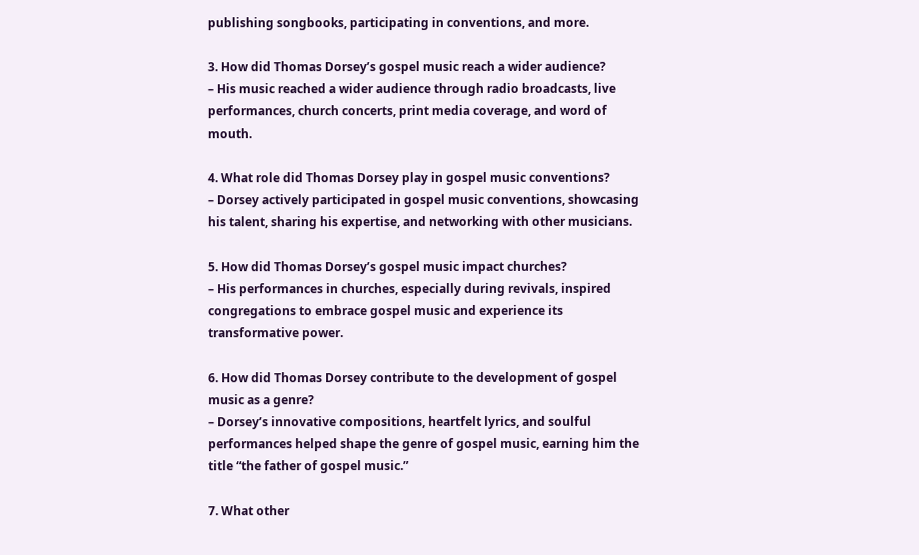publishing songbooks, participating in conventions, and more.

3. How did Thomas Dorsey’s gospel music reach a wider audience?
– His music reached a wider audience through radio broadcasts, live performances, church concerts, print media coverage, and word of mouth.

4. What role did Thomas Dorsey play in gospel music conventions?
– Dorsey actively participated in gospel music conventions, showcasing his talent, sharing his expertise, and networking with other musicians.

5. How did Thomas Dorsey’s gospel music impact churches?
– His performances in churches, especially during revivals, inspired congregations to embrace gospel music and experience its transformative power.

6. How did Thomas Dorsey contribute to the development of gospel music as a genre?
– Dorsey’s innovative compositions, heartfelt lyrics, and soulful performances helped shape the genre of gospel music, earning him the title “the father of gospel music.”

7. What other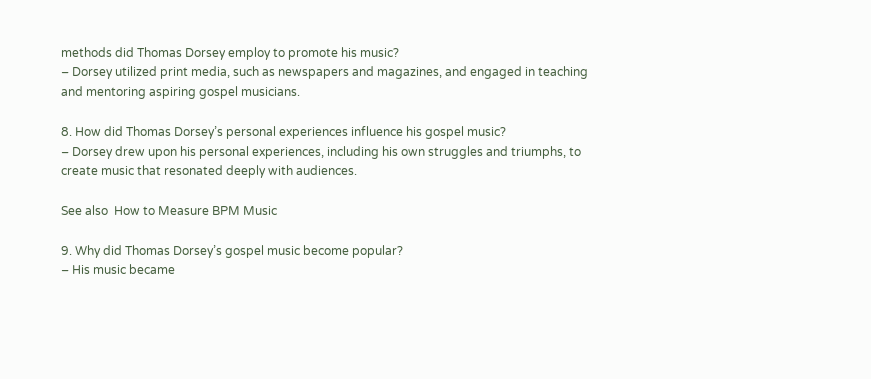methods did Thomas Dorsey employ to promote his music?
– Dorsey utilized print media, such as newspapers and magazines, and engaged in teaching and mentoring aspiring gospel musicians.

8. How did Thomas Dorsey’s personal experiences influence his gospel music?
– Dorsey drew upon his personal experiences, including his own struggles and triumphs, to create music that resonated deeply with audiences.

See also  How to Measure BPM Music

9. Why did Thomas Dorsey’s gospel music become popular?
– His music became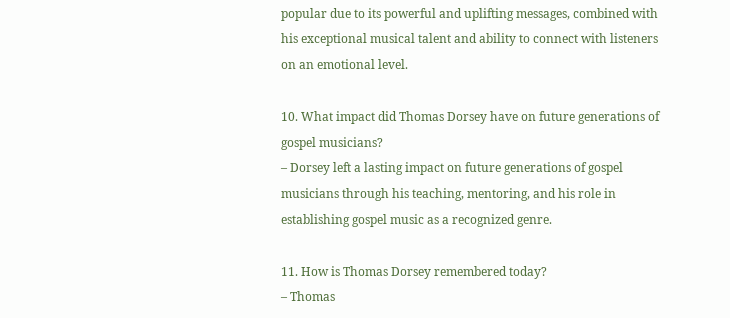popular due to its powerful and uplifting messages, combined with his exceptional musical talent and ability to connect with listeners on an emotional level.

10. What impact did Thomas Dorsey have on future generations of gospel musicians?
– Dorsey left a lasting impact on future generations of gospel musicians through his teaching, mentoring, and his role in establishing gospel music as a recognized genre.

11. How is Thomas Dorsey remembered today?
– Thomas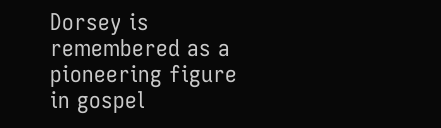Dorsey is remembered as a pioneering figure in gospel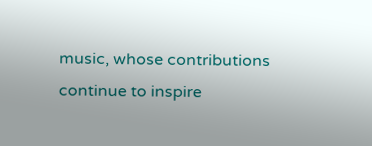music, whose contributions continue to inspire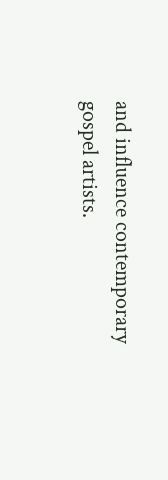and influence contemporary gospel artists.